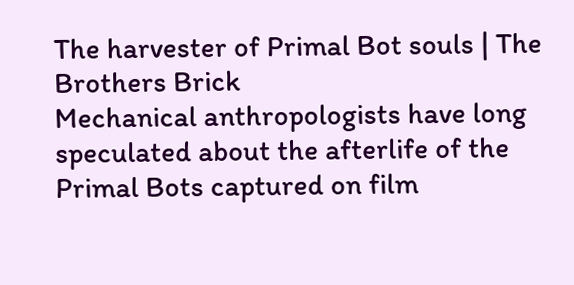The harvester of Primal Bot souls | The Brothers Brick
Mechanical anthropologists have long speculated about the afterlife of the Primal Bots captured on film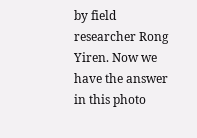by field researcher Rong Yiren. Now we have the answer in this photo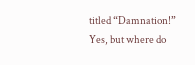titled “Damnation!” Yes, but where do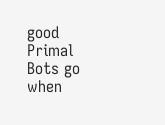good Primal Bots go when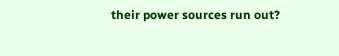their power sources run out?